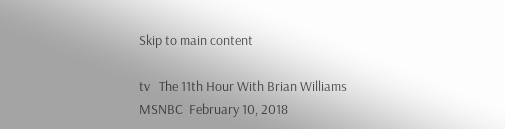Skip to main content

tv   The 11th Hour With Brian Williams  MSNBC  February 10, 2018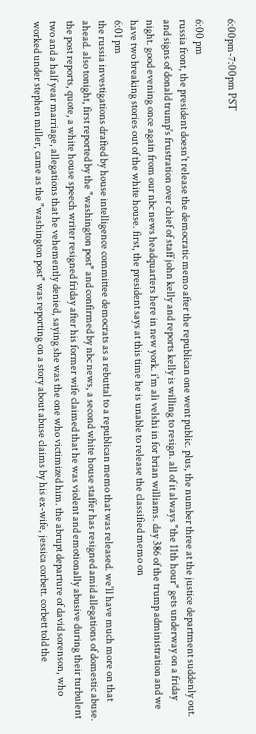6:00pm-7:00pm PST

6:00 pm
russia front, the president doesn't release the democratic memo after the republican one went public. plus, the number three at the justice department suddenly out. and signs of donald trump's frustration over chief of staff john kelly and reports kelly is willing to resign. all of it always "the 11th hour" gets underway on a friday night. good evening once again from our nbc news headquarters here in new york. i'm ali velshi in for brian williams. day 386 of the trump administration and we have two breaking stories out of the white house. first, the president says at this time he is unable to release the classified memo on
6:01 pm
the russia investigations drafted by house intelligence committee democrats as a rebuttal to a republican memo that was released. we'll have much more on that ahead. also tonight, first reported by the "washington post" and confirmed by nbc news, a second white house staffer has resigned amid allegations of domestic abuse. the post reports, quote, a white house speech writer resigned friday after his former wife claimed that he was violent and emotionally abusive during their turbulent two and a half year marriage, allegations that he vehemently denied, saying she was the one who victimized him. the abrupt departure of david sorenson, who worked under stephen miller, came as the "washington post" was reporting on a story about abuse claims by his ex-wife, jessica corbett. corbett told the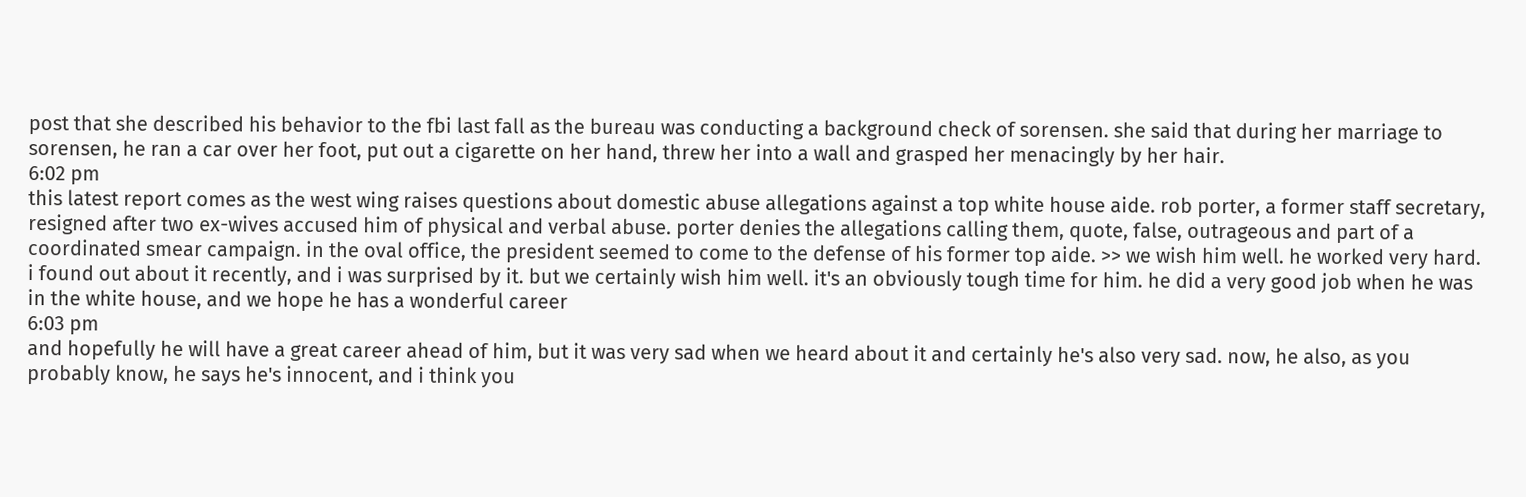post that she described his behavior to the fbi last fall as the bureau was conducting a background check of sorensen. she said that during her marriage to sorensen, he ran a car over her foot, put out a cigarette on her hand, threw her into a wall and grasped her menacingly by her hair.
6:02 pm
this latest report comes as the west wing raises questions about domestic abuse allegations against a top white house aide. rob porter, a former staff secretary, resigned after two ex-wives accused him of physical and verbal abuse. porter denies the allegations calling them, quote, false, outrageous and part of a coordinated smear campaign. in the oval office, the president seemed to come to the defense of his former top aide. >> we wish him well. he worked very hard. i found out about it recently, and i was surprised by it. but we certainly wish him well. it's an obviously tough time for him. he did a very good job when he was in the white house, and we hope he has a wonderful career
6:03 pm
and hopefully he will have a great career ahead of him, but it was very sad when we heard about it and certainly he's also very sad. now, he also, as you probably know, he says he's innocent, and i think you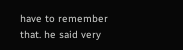have to remember that. he said very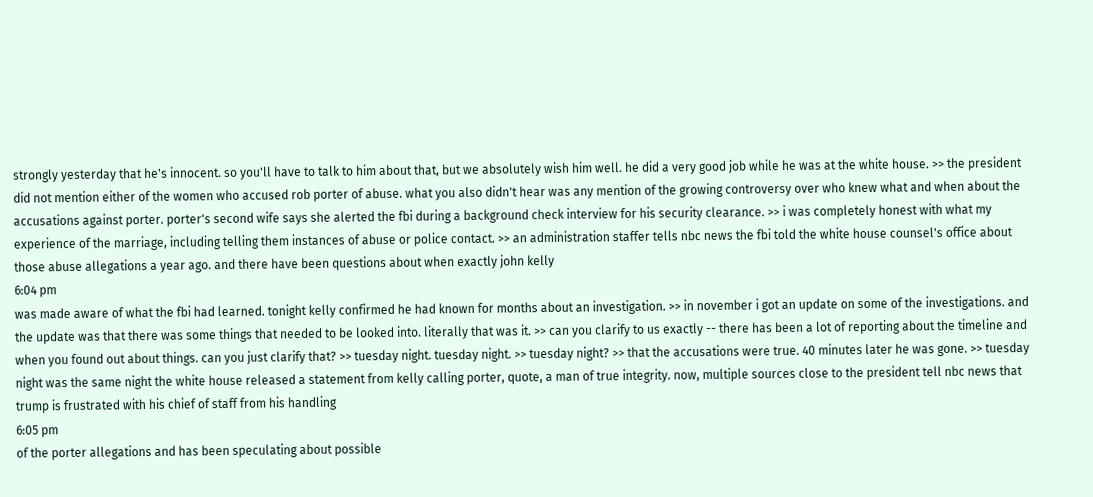strongly yesterday that he's innocent. so you'll have to talk to him about that, but we absolutely wish him well. he did a very good job while he was at the white house. >> the president did not mention either of the women who accused rob porter of abuse. what you also didn't hear was any mention of the growing controversy over who knew what and when about the accusations against porter. porter's second wife says she alerted the fbi during a background check interview for his security clearance. >> i was completely honest with what my experience of the marriage, including telling them instances of abuse or police contact. >> an administration staffer tells nbc news the fbi told the white house counsel's office about those abuse allegations a year ago. and there have been questions about when exactly john kelly
6:04 pm
was made aware of what the fbi had learned. tonight kelly confirmed he had known for months about an investigation. >> in november i got an update on some of the investigations. and the update was that there was some things that needed to be looked into. literally that was it. >> can you clarify to us exactly -- there has been a lot of reporting about the timeline and when you found out about things. can you just clarify that? >> tuesday night. tuesday night. >> tuesday night? >> that the accusations were true. 40 minutes later he was gone. >> tuesday night was the same night the white house released a statement from kelly calling porter, quote, a man of true integrity. now, multiple sources close to the president tell nbc news that trump is frustrated with his chief of staff from his handling
6:05 pm
of the porter allegations and has been speculating about possible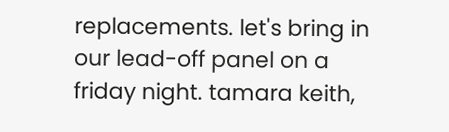replacements. let's bring in our lead-off panel on a friday night. tamara keith,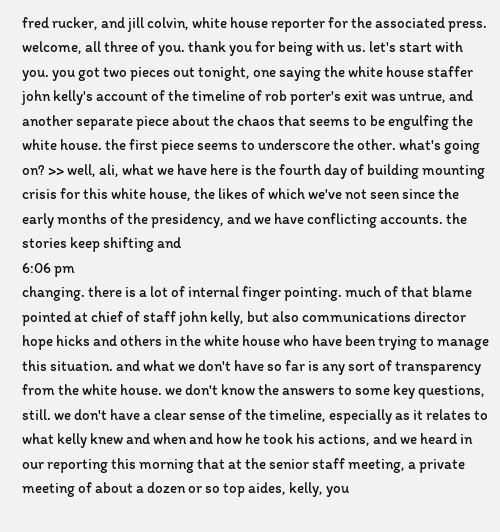fred rucker, and jill colvin, white house reporter for the associated press. welcome, all three of you. thank you for being with us. let's start with you. you got two pieces out tonight, one saying the white house staffer john kelly's account of the timeline of rob porter's exit was untrue, and another separate piece about the chaos that seems to be engulfing the white house. the first piece seems to underscore the other. what's going on? >> well, ali, what we have here is the fourth day of building mounting crisis for this white house, the likes of which we've not seen since the early months of the presidency, and we have conflicting accounts. the stories keep shifting and
6:06 pm
changing. there is a lot of internal finger pointing. much of that blame pointed at chief of staff john kelly, but also communications director hope hicks and others in the white house who have been trying to manage this situation. and what we don't have so far is any sort of transparency from the white house. we don't know the answers to some key questions, still. we don't have a clear sense of the timeline, especially as it relates to what kelly knew and when and how he took his actions, and we heard in our reporting this morning that at the senior staff meeting, a private meeting of about a dozen or so top aides, kelly, you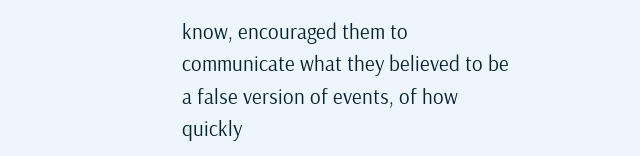know, encouraged them to communicate what they believed to be a false version of events, of how quickly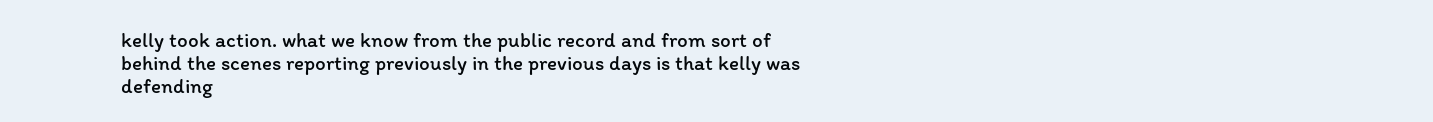kelly took action. what we know from the public record and from sort of behind the scenes reporting previously in the previous days is that kelly was defending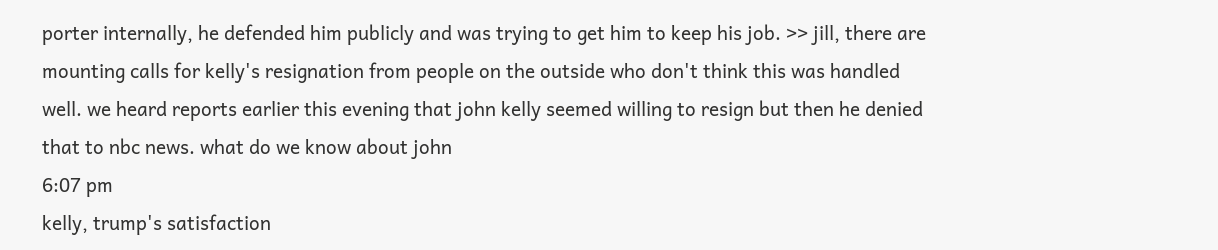porter internally, he defended him publicly and was trying to get him to keep his job. >> jill, there are mounting calls for kelly's resignation from people on the outside who don't think this was handled well. we heard reports earlier this evening that john kelly seemed willing to resign but then he denied that to nbc news. what do we know about john
6:07 pm
kelly, trump's satisfaction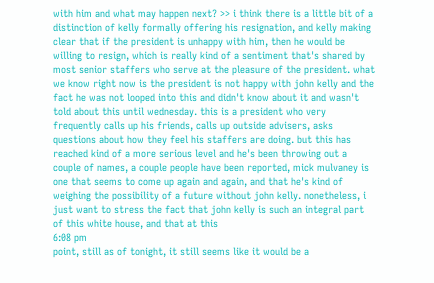with him and what may happen next? >> i think there is a little bit of a distinction of kelly formally offering his resignation, and kelly making clear that if the president is unhappy with him, then he would be willing to resign, which is really kind of a sentiment that's shared by most senior staffers who serve at the pleasure of the president. what we know right now is the president is not happy with john kelly and the fact he was not looped into this and didn't know about it and wasn't told about this until wednesday. this is a president who very frequently calls up his friends, calls up outside advisers, asks questions about how they feel his staffers are doing. but this has reached kind of a more serious level and he's been throwing out a couple of names, a couple people have been reported, mick mulvaney is one that seems to come up again and again, and that he's kind of weighing the possibility of a future without john kelly. nonetheless, i just want to stress the fact that john kelly is such an integral part of this white house, and that at this
6:08 pm
point, still as of tonight, it still seems like it would be a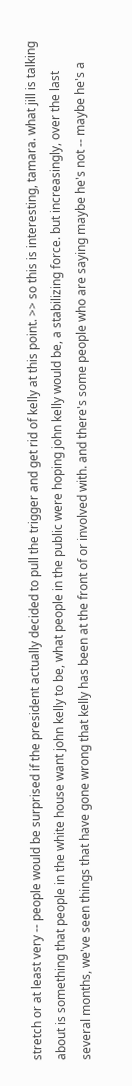stretch or at least very -- people would be surprised if the president actually decided to pull the trigger and get rid of kelly at this point. >> so this is interesting, tamara. what jill is talking about is something that people in the white house want john kelly to be, what people in the public were hoping john kelly would be, a stabilizing force. but increasingly, over the last several months, we've seen things that have gone wrong that kelly has been at the front of or involved with. and there's some people who are saying maybe he's not -- maybe he's a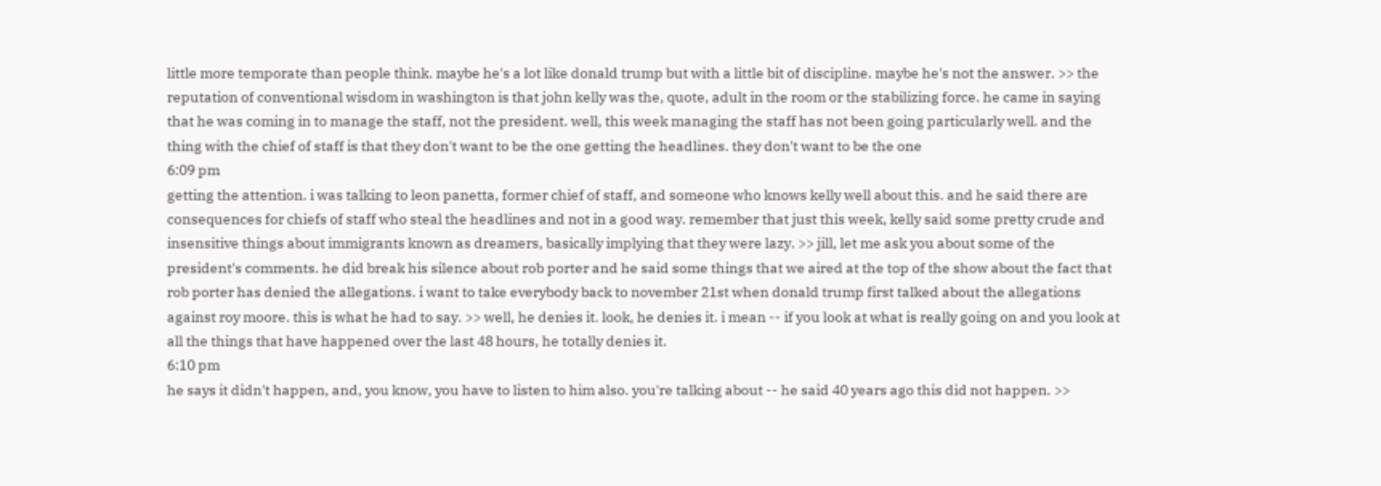little more temporate than people think. maybe he's a lot like donald trump but with a little bit of discipline. maybe he's not the answer. >> the reputation of conventional wisdom in washington is that john kelly was the, quote, adult in the room or the stabilizing force. he came in saying that he was coming in to manage the staff, not the president. well, this week managing the staff has not been going particularly well. and the thing with the chief of staff is that they don't want to be the one getting the headlines. they don't want to be the one
6:09 pm
getting the attention. i was talking to leon panetta, former chief of staff, and someone who knows kelly well about this. and he said there are consequences for chiefs of staff who steal the headlines and not in a good way. remember that just this week, kelly said some pretty crude and insensitive things about immigrants known as dreamers, basically implying that they were lazy. >> jill, let me ask you about some of the president's comments. he did break his silence about rob porter and he said some things that we aired at the top of the show about the fact that rob porter has denied the allegations. i want to take everybody back to november 21st when donald trump first talked about the allegations against roy moore. this is what he had to say. >> well, he denies it. look, he denies it. i mean -- if you look at what is really going on and you look at all the things that have happened over the last 48 hours, he totally denies it.
6:10 pm
he says it didn't happen, and, you know, you have to listen to him also. you're talking about -- he said 40 years ago this did not happen. >>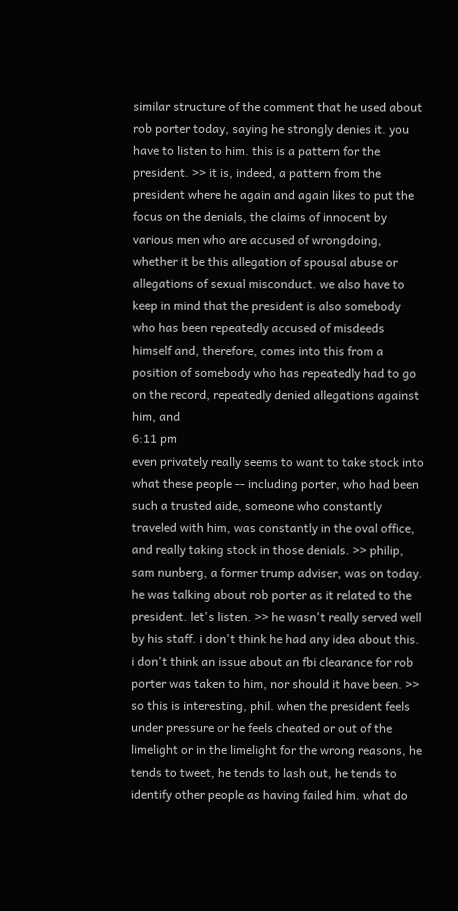similar structure of the comment that he used about rob porter today, saying he strongly denies it. you have to listen to him. this is a pattern for the president. >> it is, indeed, a pattern from the president where he again and again likes to put the focus on the denials, the claims of innocent by various men who are accused of wrongdoing, whether it be this allegation of spousal abuse or allegations of sexual misconduct. we also have to keep in mind that the president is also somebody who has been repeatedly accused of misdeeds himself and, therefore, comes into this from a position of somebody who has repeatedly had to go on the record, repeatedly denied allegations against him, and
6:11 pm
even privately really seems to want to take stock into what these people -- including porter, who had been such a trusted aide, someone who constantly traveled with him, was constantly in the oval office, and really taking stock in those denials. >> philip, sam nunberg, a former trump adviser, was on today. he was talking about rob porter as it related to the president. let's listen. >> he wasn't really served well by his staff. i don't think he had any idea about this. i don't think an issue about an fbi clearance for rob porter was taken to him, nor should it have been. >> so this is interesting, phil. when the president feels under pressure or he feels cheated or out of the limelight or in the limelight for the wrong reasons, he tends to tweet, he tends to lash out, he tends to identify other people as having failed him. what do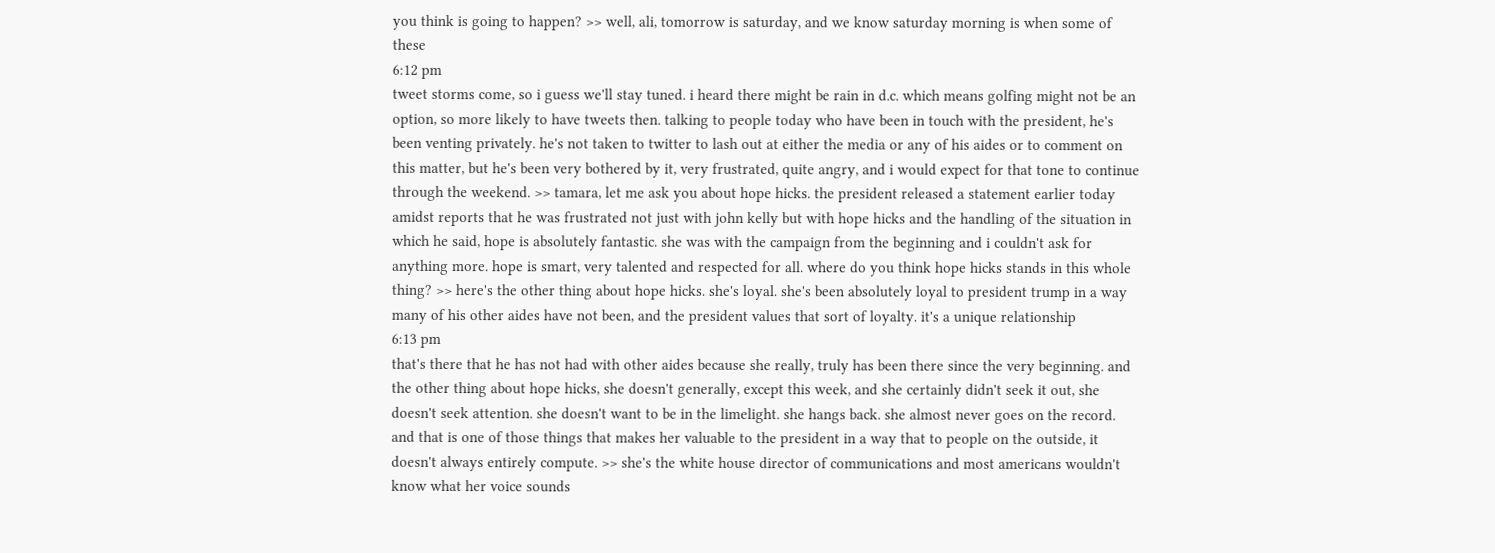you think is going to happen? >> well, ali, tomorrow is saturday, and we know saturday morning is when some of these
6:12 pm
tweet storms come, so i guess we'll stay tuned. i heard there might be rain in d.c. which means golfing might not be an option, so more likely to have tweets then. talking to people today who have been in touch with the president, he's been venting privately. he's not taken to twitter to lash out at either the media or any of his aides or to comment on this matter, but he's been very bothered by it, very frustrated, quite angry, and i would expect for that tone to continue through the weekend. >> tamara, let me ask you about hope hicks. the president released a statement earlier today amidst reports that he was frustrated not just with john kelly but with hope hicks and the handling of the situation in which he said, hope is absolutely fantastic. she was with the campaign from the beginning and i couldn't ask for anything more. hope is smart, very talented and respected for all. where do you think hope hicks stands in this whole thing? >> here's the other thing about hope hicks. she's loyal. she's been absolutely loyal to president trump in a way many of his other aides have not been, and the president values that sort of loyalty. it's a unique relationship
6:13 pm
that's there that he has not had with other aides because she really, truly has been there since the very beginning. and the other thing about hope hicks, she doesn't generally, except this week, and she certainly didn't seek it out, she doesn't seek attention. she doesn't want to be in the limelight. she hangs back. she almost never goes on the record. and that is one of those things that makes her valuable to the president in a way that to people on the outside, it doesn't always entirely compute. >> she's the white house director of communications and most americans wouldn't know what her voice sounds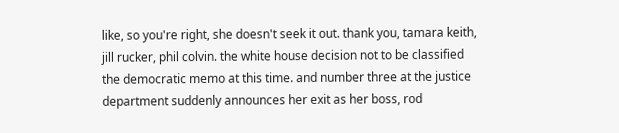like, so you're right, she doesn't seek it out. thank you, tamara keith, jill rucker, phil colvin. the white house decision not to be classified the democratic memo at this time. and number three at the justice department suddenly announces her exit as her boss, rod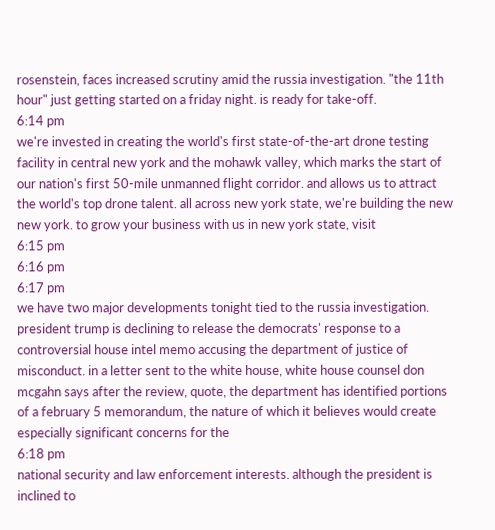rosenstein, faces increased scrutiny amid the russia investigation. "the 11th hour" just getting started on a friday night. is ready for take-off.
6:14 pm
we're invested in creating the world's first state-of-the-art drone testing facility in central new york and the mohawk valley, which marks the start of our nation's first 50-mile unmanned flight corridor. and allows us to attract the world's top drone talent. all across new york state, we're building the new new york. to grow your business with us in new york state, visit
6:15 pm
6:16 pm
6:17 pm
we have two major developments tonight tied to the russia investigation. president trump is declining to release the democrats' response to a controversial house intel memo accusing the department of justice of misconduct. in a letter sent to the white house, white house counsel don mcgahn says after the review, quote, the department has identified portions of a february 5 memorandum, the nature of which it believes would create especially significant concerns for the
6:18 pm
national security and law enforcement interests. although the president is inclined to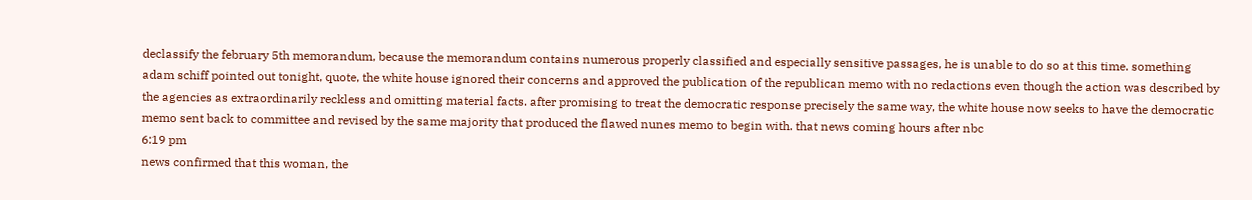declassify the february 5th memorandum, because the memorandum contains numerous properly classified and especially sensitive passages, he is unable to do so at this time. something adam schiff pointed out tonight, quote, the white house ignored their concerns and approved the publication of the republican memo with no redactions even though the action was described by the agencies as extraordinarily reckless and omitting material facts. after promising to treat the democratic response precisely the same way, the white house now seeks to have the democratic memo sent back to committee and revised by the same majority that produced the flawed nunes memo to begin with. that news coming hours after nbc
6:19 pm
news confirmed that this woman, the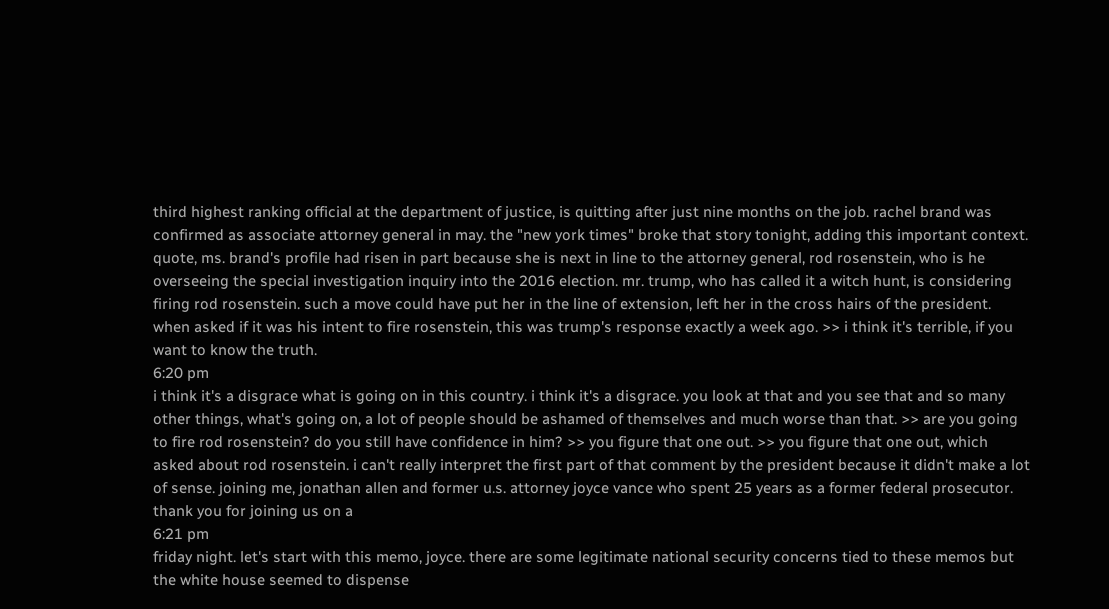third highest ranking official at the department of justice, is quitting after just nine months on the job. rachel brand was confirmed as associate attorney general in may. the "new york times" broke that story tonight, adding this important context. quote, ms. brand's profile had risen in part because she is next in line to the attorney general, rod rosenstein, who is he overseeing the special investigation inquiry into the 2016 election. mr. trump, who has called it a witch hunt, is considering firing rod rosenstein. such a move could have put her in the line of extension, left her in the cross hairs of the president. when asked if it was his intent to fire rosenstein, this was trump's response exactly a week ago. >> i think it's terrible, if you want to know the truth.
6:20 pm
i think it's a disgrace what is going on in this country. i think it's a disgrace. you look at that and you see that and so many other things, what's going on, a lot of people should be ashamed of themselves and much worse than that. >> are you going to fire rod rosenstein? do you still have confidence in him? >> you figure that one out. >> you figure that one out, which asked about rod rosenstein. i can't really interpret the first part of that comment by the president because it didn't make a lot of sense. joining me, jonathan allen and former u.s. attorney joyce vance who spent 25 years as a former federal prosecutor. thank you for joining us on a
6:21 pm
friday night. let's start with this memo, joyce. there are some legitimate national security concerns tied to these memos but the white house seemed to dispense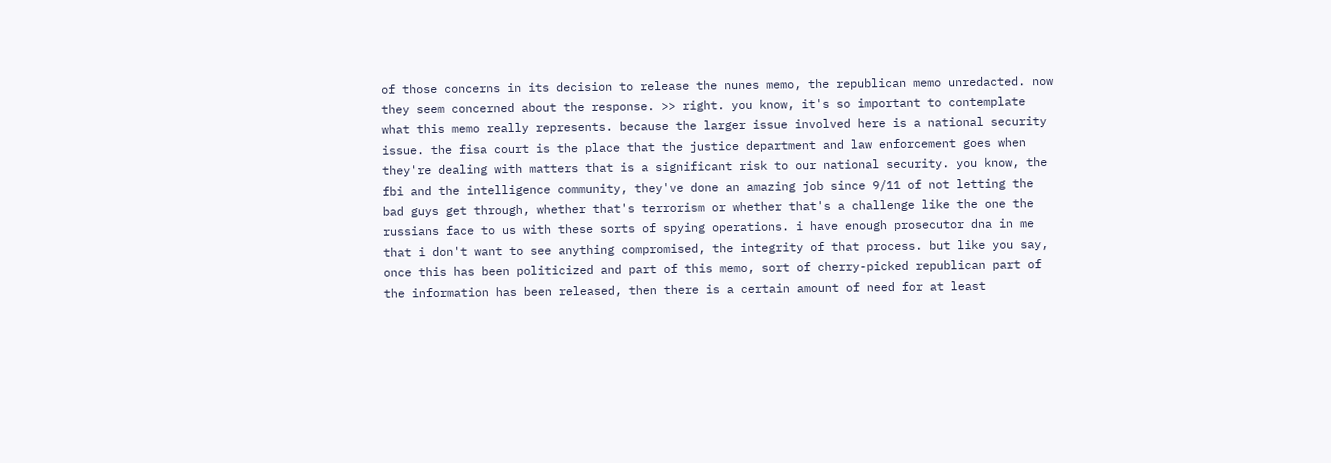of those concerns in its decision to release the nunes memo, the republican memo unredacted. now they seem concerned about the response. >> right. you know, it's so important to contemplate what this memo really represents. because the larger issue involved here is a national security issue. the fisa court is the place that the justice department and law enforcement goes when they're dealing with matters that is a significant risk to our national security. you know, the fbi and the intelligence community, they've done an amazing job since 9/11 of not letting the bad guys get through, whether that's terrorism or whether that's a challenge like the one the russians face to us with these sorts of spying operations. i have enough prosecutor dna in me that i don't want to see anything compromised, the integrity of that process. but like you say, once this has been politicized and part of this memo, sort of cherry-picked republican part of the information has been released, then there is a certain amount of need for at least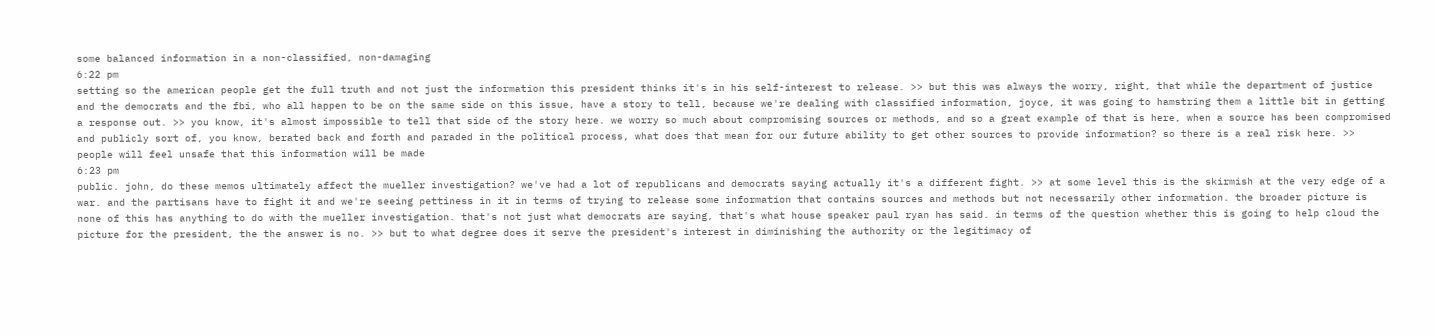some balanced information in a non-classified, non-damaging
6:22 pm
setting so the american people get the full truth and not just the information this president thinks it's in his self-interest to release. >> but this was always the worry, right, that while the department of justice and the democrats and the fbi, who all happen to be on the same side on this issue, have a story to tell, because we're dealing with classified information, joyce, it was going to hamstring them a little bit in getting a response out. >> you know, it's almost impossible to tell that side of the story here. we worry so much about compromising sources or methods, and so a great example of that is here, when a source has been compromised and publicly sort of, you know, berated back and forth and paraded in the political process, what does that mean for our future ability to get other sources to provide information? so there is a real risk here. >> people will feel unsafe that this information will be made
6:23 pm
public. john, do these memos ultimately affect the mueller investigation? we've had a lot of republicans and democrats saying actually it's a different fight. >> at some level this is the skirmish at the very edge of a war. and the partisans have to fight it and we're seeing pettiness in it in terms of trying to release some information that contains sources and methods but not necessarily other information. the broader picture is none of this has anything to do with the mueller investigation. that's not just what democrats are saying, that's what house speaker paul ryan has said. in terms of the question whether this is going to help cloud the picture for the president, the the answer is no. >> but to what degree does it serve the president's interest in diminishing the authority or the legitimacy of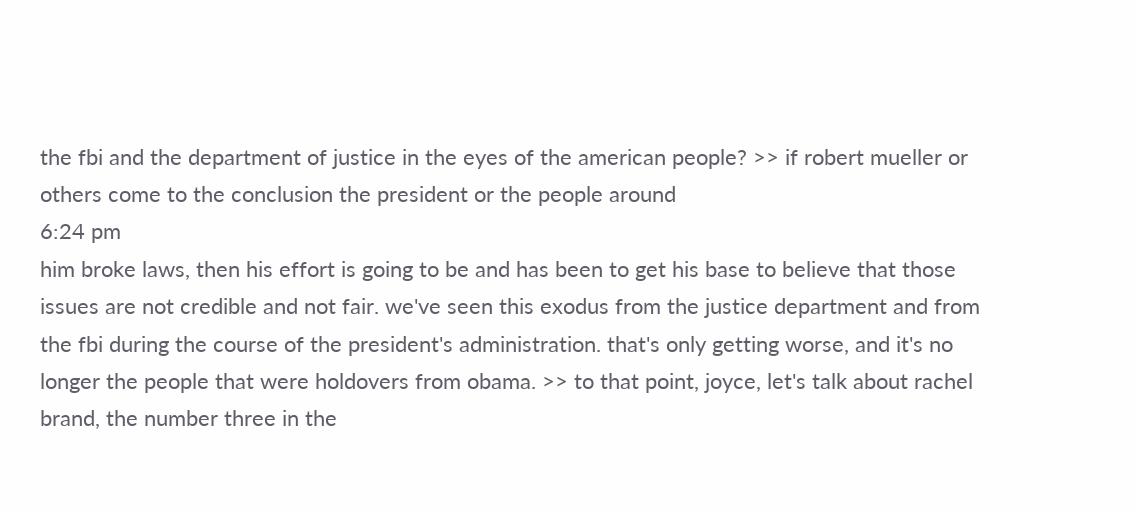the fbi and the department of justice in the eyes of the american people? >> if robert mueller or others come to the conclusion the president or the people around
6:24 pm
him broke laws, then his effort is going to be and has been to get his base to believe that those issues are not credible and not fair. we've seen this exodus from the justice department and from the fbi during the course of the president's administration. that's only getting worse, and it's no longer the people that were holdovers from obama. >> to that point, joyce, let's talk about rachel brand, the number three in the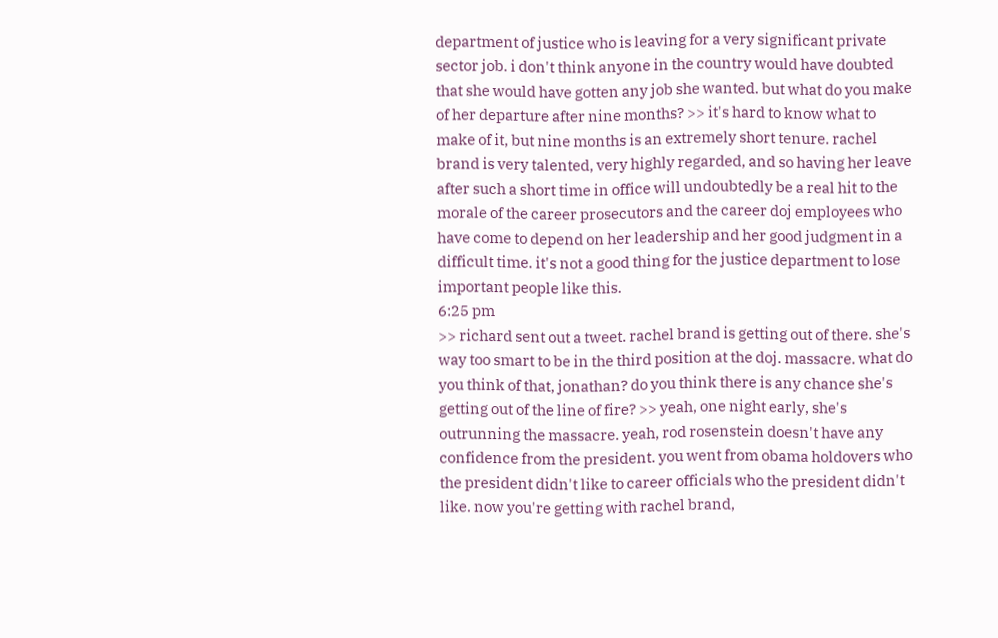department of justice who is leaving for a very significant private sector job. i don't think anyone in the country would have doubted that she would have gotten any job she wanted. but what do you make of her departure after nine months? >> it's hard to know what to make of it, but nine months is an extremely short tenure. rachel brand is very talented, very highly regarded, and so having her leave after such a short time in office will undoubtedly be a real hit to the morale of the career prosecutors and the career doj employees who have come to depend on her leadership and her good judgment in a difficult time. it's not a good thing for the justice department to lose important people like this.
6:25 pm
>> richard sent out a tweet. rachel brand is getting out of there. she's way too smart to be in the third position at the doj. massacre. what do you think of that, jonathan? do you think there is any chance she's getting out of the line of fire? >> yeah, one night early, she's outrunning the massacre. yeah, rod rosenstein doesn't have any confidence from the president. you went from obama holdovers who the president didn't like to career officials who the president didn't like. now you're getting with rachel brand,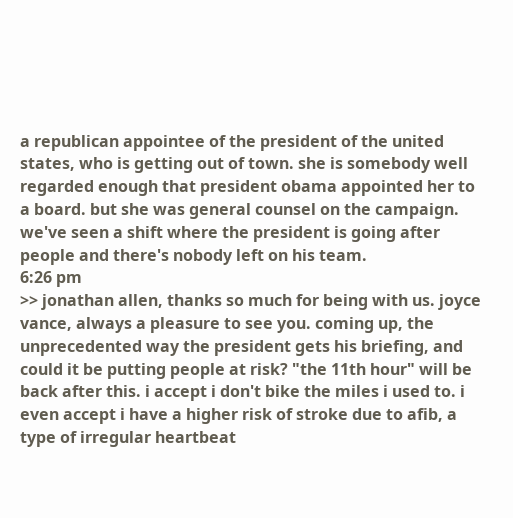a republican appointee of the president of the united states, who is getting out of town. she is somebody well regarded enough that president obama appointed her to a board. but she was general counsel on the campaign. we've seen a shift where the president is going after people and there's nobody left on his team.
6:26 pm
>> jonathan allen, thanks so much for being with us. joyce vance, always a pleasure to see you. coming up, the unprecedented way the president gets his briefing, and could it be putting people at risk? "the 11th hour" will be back after this. i accept i don't bike the miles i used to. i even accept i have a higher risk of stroke due to afib, a type of irregular heartbeat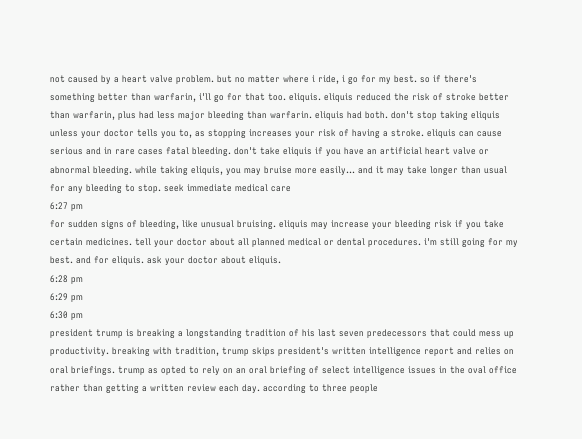not caused by a heart valve problem. but no matter where i ride, i go for my best. so if there's something better than warfarin, i'll go for that too. eliquis. eliquis reduced the risk of stroke better than warfarin, plus had less major bleeding than warfarin. eliquis had both. don't stop taking eliquis unless your doctor tells you to, as stopping increases your risk of having a stroke. eliquis can cause serious and in rare cases fatal bleeding. don't take eliquis if you have an artificial heart valve or abnormal bleeding. while taking eliquis, you may bruise more easily... and it may take longer than usual for any bleeding to stop. seek immediate medical care
6:27 pm
for sudden signs of bleeding, like unusual bruising. eliquis may increase your bleeding risk if you take certain medicines. tell your doctor about all planned medical or dental procedures. i'm still going for my best. and for eliquis. ask your doctor about eliquis.
6:28 pm
6:29 pm
6:30 pm
president trump is breaking a longstanding tradition of his last seven predecessors that could mess up productivity. breaking with tradition, trump skips president's written intelligence report and relies on oral briefings. trump as opted to rely on an oral briefing of select intelligence issues in the oval office rather than getting a written review each day. according to three people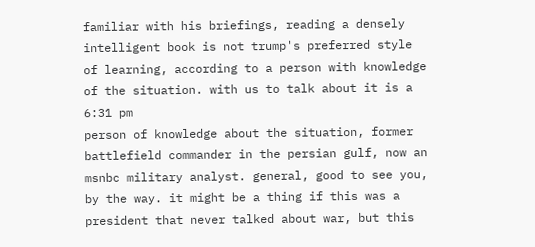familiar with his briefings, reading a densely intelligent book is not trump's preferred style of learning, according to a person with knowledge of the situation. with us to talk about it is a
6:31 pm
person of knowledge about the situation, former battlefield commander in the persian gulf, now an msnbc military analyst. general, good to see you, by the way. it might be a thing if this was a president that never talked about war, but this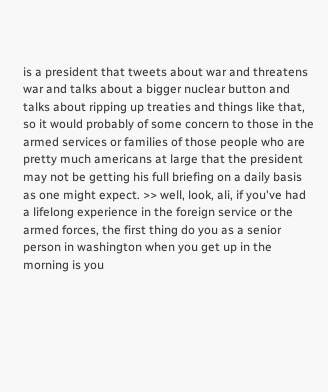is a president that tweets about war and threatens war and talks about a bigger nuclear button and talks about ripping up treaties and things like that, so it would probably of some concern to those in the armed services or families of those people who are pretty much americans at large that the president may not be getting his full briefing on a daily basis as one might expect. >> well, look, ali, if you've had a lifelong experience in the foreign service or the armed forces, the first thing do you as a senior person in washington when you get up in the morning is you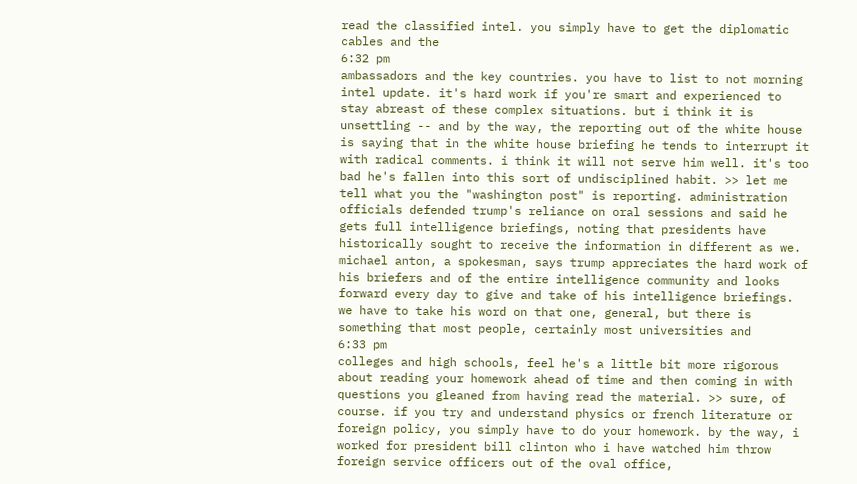read the classified intel. you simply have to get the diplomatic cables and the
6:32 pm
ambassadors and the key countries. you have to list to not morning intel update. it's hard work if you're smart and experienced to stay abreast of these complex situations. but i think it is unsettling -- and by the way, the reporting out of the white house is saying that in the white house briefing he tends to interrupt it with radical comments. i think it will not serve him well. it's too bad he's fallen into this sort of undisciplined habit. >> let me tell what you the "washington post" is reporting. administration officials defended trump's reliance on oral sessions and said he gets full intelligence briefings, noting that presidents have historically sought to receive the information in different as we. michael anton, a spokesman, says trump appreciates the hard work of his briefers and of the entire intelligence community and looks forward every day to give and take of his intelligence briefings. we have to take his word on that one, general, but there is something that most people, certainly most universities and
6:33 pm
colleges and high schools, feel he's a little bit more rigorous about reading your homework ahead of time and then coming in with questions you gleaned from having read the material. >> sure, of course. if you try and understand physics or french literature or foreign policy, you simply have to do your homework. by the way, i worked for president bill clinton who i have watched him throw foreign service officers out of the oval office,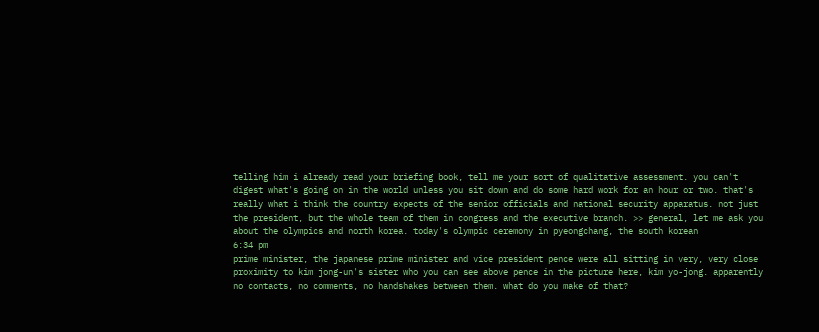telling him i already read your briefing book, tell me your sort of qualitative assessment. you can't digest what's going on in the world unless you sit down and do some hard work for an hour or two. that's really what i think the country expects of the senior officials and national security apparatus. not just the president, but the whole team of them in congress and the executive branch. >> general, let me ask you about the olympics and north korea. today's olympic ceremony in pyeongchang, the south korean
6:34 pm
prime minister, the japanese prime minister and vice president pence were all sitting in very, very close proximity to kim jong-un's sister who you can see above pence in the picture here, kim yo-jong. apparently no contacts, no comments, no handshakes between them. what do you make of that?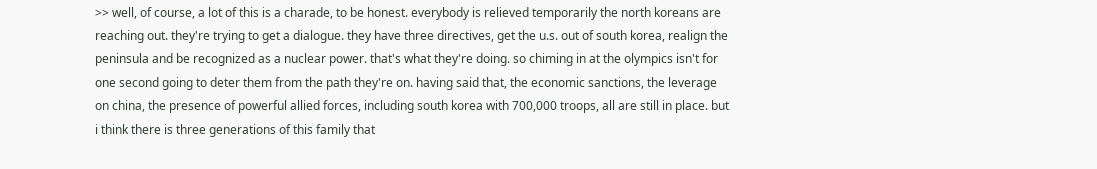>> well, of course, a lot of this is a charade, to be honest. everybody is relieved temporarily the north koreans are reaching out. they're trying to get a dialogue. they have three directives, get the u.s. out of south korea, realign the peninsula and be recognized as a nuclear power. that's what they're doing. so chiming in at the olympics isn't for one second going to deter them from the path they're on. having said that, the economic sanctions, the leverage on china, the presence of powerful allied forces, including south korea with 700,000 troops, all are still in place. but i think there is three generations of this family that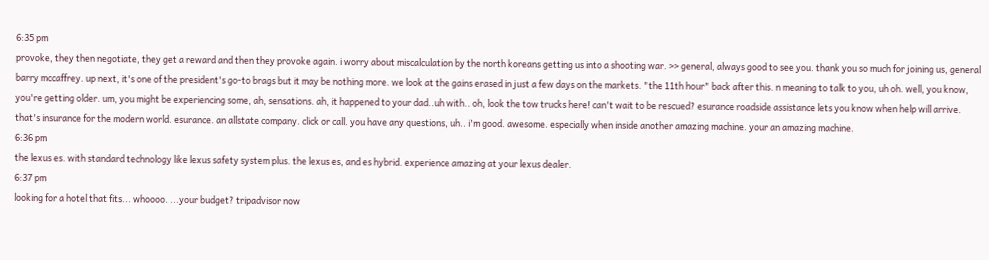6:35 pm
provoke, they then negotiate, they get a reward and then they provoke again. i worry about miscalculation by the north koreans getting us into a shooting war. >> general, always good to see you. thank you so much for joining us, general barry mccaffrey. up next, it's one of the president's go-to brags but it may be nothing more. we look at the gains erased in just a few days on the markets. "the 11th hour" back after this. n meaning to talk to you, uh oh. well, you know, you're getting older. um, you might be experiencing some, ah, sensations. ah, it happened to your dad..uh with.. oh, look the tow trucks here! can't wait to be rescued? esurance roadside assistance lets you know when help will arrive. that's insurance for the modern world. esurance. an allstate company. click or call. you have any questions, uh.. i'm good. awesome. especially when inside another amazing machine. your an amazing machine.
6:36 pm
the lexus es. with standard technology like lexus safety system plus. the lexus es, and es hybrid. experience amazing at your lexus dealer.
6:37 pm
looking for a hotel that fits... whoooo. ...your budget? tripadvisor now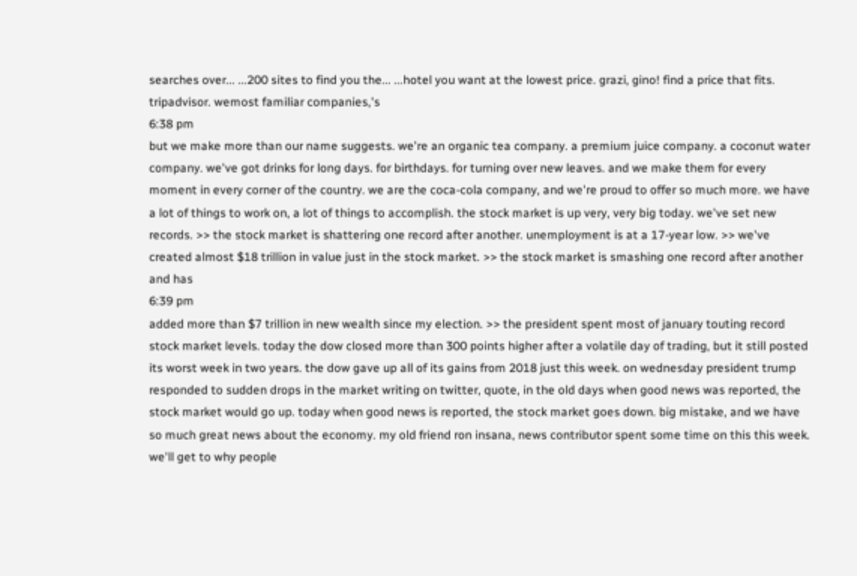searches over... ...200 sites to find you the... ...hotel you want at the lowest price. grazi, gino! find a price that fits. tripadvisor. wemost familiar companies,'s
6:38 pm
but we make more than our name suggests. we're an organic tea company. a premium juice company. a coconut water company. we've got drinks for long days. for birthdays. for turning over new leaves. and we make them for every moment in every corner of the country. we are the coca-cola company, and we're proud to offer so much more. we have a lot of things to work on, a lot of things to accomplish. the stock market is up very, very big today. we've set new records. >> the stock market is shattering one record after another. unemployment is at a 17-year low. >> we've created almost $18 trillion in value just in the stock market. >> the stock market is smashing one record after another and has
6:39 pm
added more than $7 trillion in new wealth since my election. >> the president spent most of january touting record stock market levels. today the dow closed more than 300 points higher after a volatile day of trading, but it still posted its worst week in two years. the dow gave up all of its gains from 2018 just this week. on wednesday president trump responded to sudden drops in the market writing on twitter, quote, in the old days when good news was reported, the stock market would go up. today when good news is reported, the stock market goes down. big mistake, and we have so much great news about the economy. my old friend ron insana, news contributor spent some time on this this week. we'll get to why people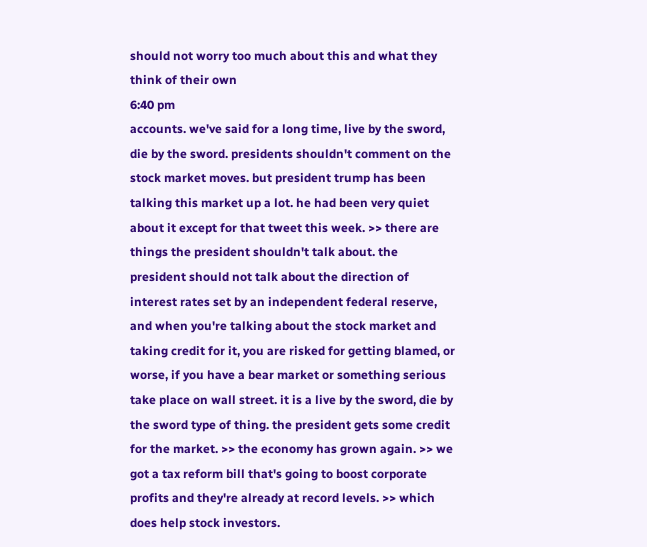should not worry too much about this and what they think of their own
6:40 pm
accounts. we've said for a long time, live by the sword, die by the sword. presidents shouldn't comment on the stock market moves. but president trump has been talking this market up a lot. he had been very quiet about it except for that tweet this week. >> there are things the president shouldn't talk about. the president should not talk about the direction of interest rates set by an independent federal reserve, and when you're talking about the stock market and taking credit for it, you are risked for getting blamed, or worse, if you have a bear market or something serious take place on wall street. it is a live by the sword, die by the sword type of thing. the president gets some credit for the market. >> the economy has grown again. >> we got a tax reform bill that's going to boost corporate profits and they're already at record levels. >> which does help stock investors.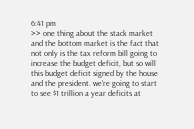6:41 pm
>> one thing about the stack market and the bottom market is the fact that not only is the tax reform bill going to increase the budget deficit, but so will this budget deficit signed by the house and the president. we're going to start to see $1 trillion a year deficits at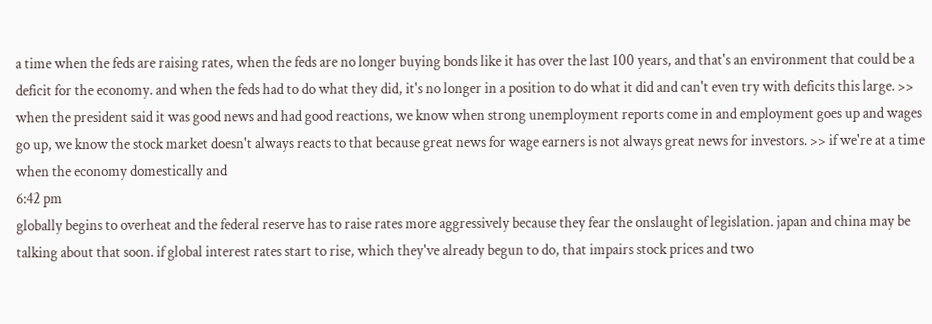a time when the feds are raising rates, when the feds are no longer buying bonds like it has over the last 100 years, and that's an environment that could be a deficit for the economy. and when the feds had to do what they did, it's no longer in a position to do what it did and can't even try with deficits this large. >> when the president said it was good news and had good reactions, we know when strong unemployment reports come in and employment goes up and wages go up, we know the stock market doesn't always reacts to that because great news for wage earners is not always great news for investors. >> if we're at a time when the economy domestically and
6:42 pm
globally begins to overheat and the federal reserve has to raise rates more aggressively because they fear the onslaught of legislation. japan and china may be talking about that soon. if global interest rates start to rise, which they've already begun to do, that impairs stock prices and two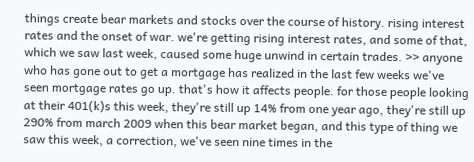things create bear markets and stocks over the course of history. rising interest rates and the onset of war. we're getting rising interest rates, and some of that, which we saw last week, caused some huge unwind in certain trades. >> anyone who has gone out to get a mortgage has realized in the last few weeks we've seen mortgage rates go up. that's how it affects people. for those people looking at their 401(k)s this week, they're still up 14% from one year ago, they're still up 290% from march 2009 when this bear market began, and this type of thing we saw this week, a correction, we've seen nine times in the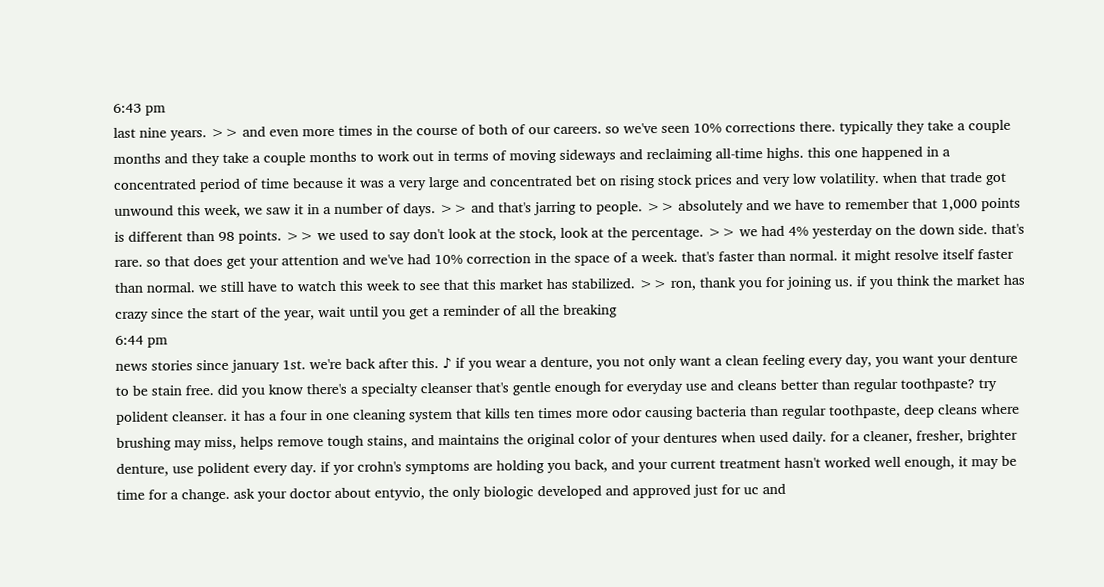6:43 pm
last nine years. >> and even more times in the course of both of our careers. so we've seen 10% corrections there. typically they take a couple months and they take a couple months to work out in terms of moving sideways and reclaiming all-time highs. this one happened in a concentrated period of time because it was a very large and concentrated bet on rising stock prices and very low volatility. when that trade got unwound this week, we saw it in a number of days. >> and that's jarring to people. >> absolutely and we have to remember that 1,000 points is different than 98 points. >> we used to say don't look at the stock, look at the percentage. >> we had 4% yesterday on the down side. that's rare. so that does get your attention and we've had 10% correction in the space of a week. that's faster than normal. it might resolve itself faster than normal. we still have to watch this week to see that this market has stabilized. >> ron, thank you for joining us. if you think the market has crazy since the start of the year, wait until you get a reminder of all the breaking
6:44 pm
news stories since january 1st. we're back after this. ♪ if you wear a denture, you not only want a clean feeling every day, you want your denture to be stain free. did you know there's a specialty cleanser that's gentle enough for everyday use and cleans better than regular toothpaste? try polident cleanser. it has a four in one cleaning system that kills ten times more odor causing bacteria than regular toothpaste, deep cleans where brushing may miss, helps remove tough stains, and maintains the original color of your dentures when used daily. for a cleaner, fresher, brighter denture, use polident every day. if yor crohn's symptoms are holding you back, and your current treatment hasn't worked well enough, it may be time for a change. ask your doctor about entyvio, the only biologic developed and approved just for uc and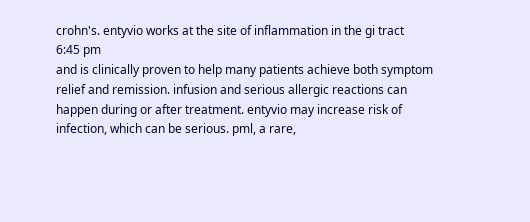crohn's. entyvio works at the site of inflammation in the gi tract
6:45 pm
and is clinically proven to help many patients achieve both symptom relief and remission. infusion and serious allergic reactions can happen during or after treatment. entyvio may increase risk of infection, which can be serious. pml, a rare,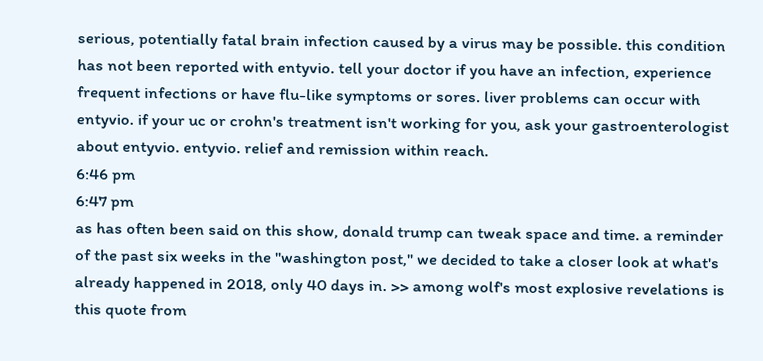serious, potentially fatal brain infection caused by a virus may be possible. this condition has not been reported with entyvio. tell your doctor if you have an infection, experience frequent infections or have flu-like symptoms or sores. liver problems can occur with entyvio. if your uc or crohn's treatment isn't working for you, ask your gastroenterologist about entyvio. entyvio. relief and remission within reach.
6:46 pm
6:47 pm
as has often been said on this show, donald trump can tweak space and time. a reminder of the past six weeks in the "washington post," we decided to take a closer look at what's already happened in 2018, only 40 days in. >> among wolf's most explosive revelations is this quote from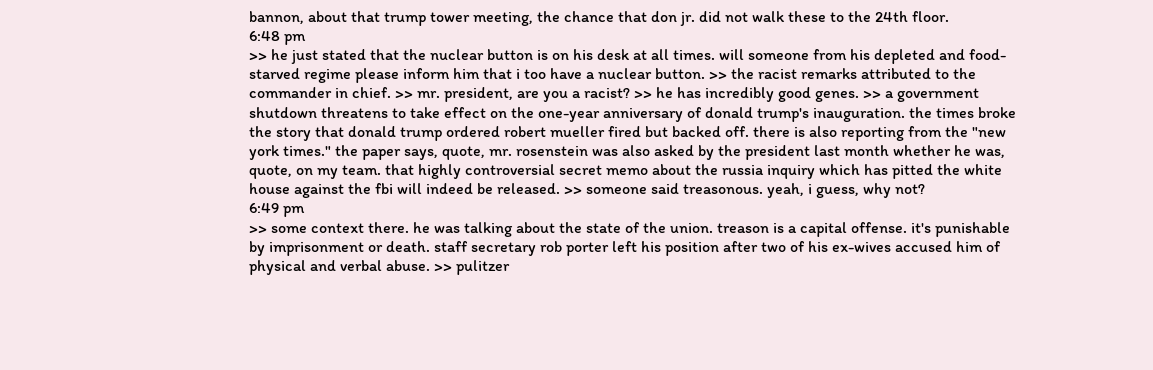bannon, about that trump tower meeting, the chance that don jr. did not walk these to the 24th floor.
6:48 pm
>> he just stated that the nuclear button is on his desk at all times. will someone from his depleted and food-starved regime please inform him that i too have a nuclear button. >> the racist remarks attributed to the commander in chief. >> mr. president, are you a racist? >> he has incredibly good genes. >> a government shutdown threatens to take effect on the one-year anniversary of donald trump's inauguration. the times broke the story that donald trump ordered robert mueller fired but backed off. there is also reporting from the "new york times." the paper says, quote, mr. rosenstein was also asked by the president last month whether he was, quote, on my team. that highly controversial secret memo about the russia inquiry which has pitted the white house against the fbi will indeed be released. >> someone said treasonous. yeah, i guess, why not?
6:49 pm
>> some context there. he was talking about the state of the union. treason is a capital offense. it's punishable by imprisonment or death. staff secretary rob porter left his position after two of his ex-wives accused him of physical and verbal abuse. >> pulitzer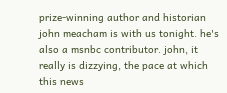prize-winning author and historian john meacham is with us tonight. he's also a msnbc contributor. john, it really is dizzying, the pace at which this news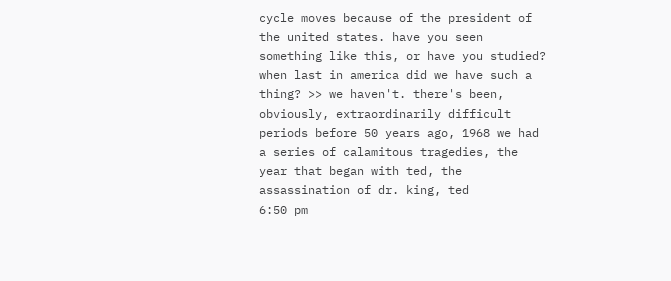cycle moves because of the president of the united states. have you seen something like this, or have you studied? when last in america did we have such a thing? >> we haven't. there's been, obviously, extraordinarily difficult periods before 50 years ago, 1968 we had a series of calamitous tragedies, the year that began with ted, the assassination of dr. king, ted
6:50 pm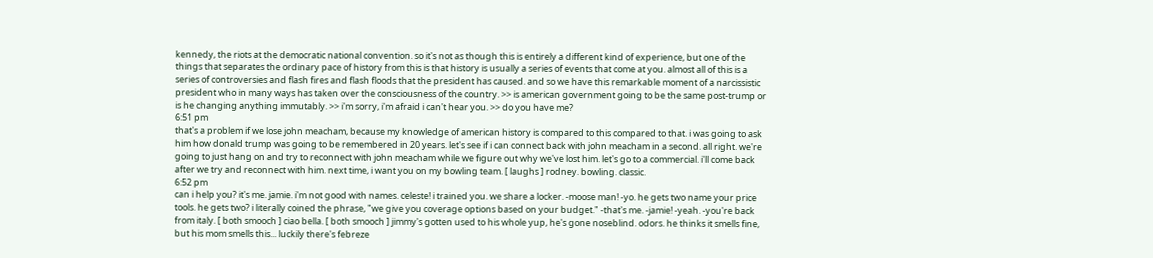kennedy, the riots at the democratic national convention. so it's not as though this is entirely a different kind of experience, but one of the things that separates the ordinary pace of history from this is that history is usually a series of events that come at you. almost all of this is a series of controversies and flash fires and flash floods that the president has caused. and so we have this remarkable moment of a narcissistic president who in many ways has taken over the consciousness of the country. >> is american government going to be the same post-trump or is he changing anything immutably. >> i'm sorry, i'm afraid i can't hear you. >> do you have me?
6:51 pm
that's a problem if we lose john meacham, because my knowledge of american history is compared to this compared to that. i was going to ask him how donald trump was going to be remembered in 20 years. let's see if i can connect back with john meacham in a second. all right. we're going to just hang on and try to reconnect with john meacham while we figure out why we've lost him. let's go to a commercial. i'll come back after we try and reconnect with him. next time, i want you on my bowling team. [ laughs ] rodney. bowling. classic.
6:52 pm
can i help you? it's me. jamie. i'm not good with names. celeste! i trained you. we share a locker. -moose man! -yo. he gets two name your price tools. he gets two? i literally coined the phrase, "we give you coverage options based on your budget." -that's me. -jamie! -yeah. -you're back from italy. [ both smooch ] ciao bella. [ both smooch ] jimmy's gotten used to his whole yup, he's gone noseblind. odors. he thinks it smells fine, but his mom smells this... luckily there's febreze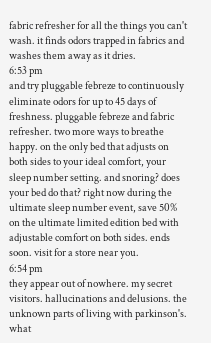fabric refresher for all the things you can't wash. it finds odors trapped in fabrics and washes them away as it dries.
6:53 pm
and try pluggable febreze to continuously eliminate odors for up to 45 days of freshness. pluggable febreze and fabric refresher. two more ways to breathe happy. on the only bed that adjusts on both sides to your ideal comfort, your sleep number setting. and snoring? does your bed do that? right now during the ultimate sleep number event, save 50% on the ultimate limited edition bed with adjustable comfort on both sides. ends soon. visit for a store near you.
6:54 pm
they appear out of nowhere. my secret visitors. hallucinations and delusions. the unknown parts of living with parkinson's. what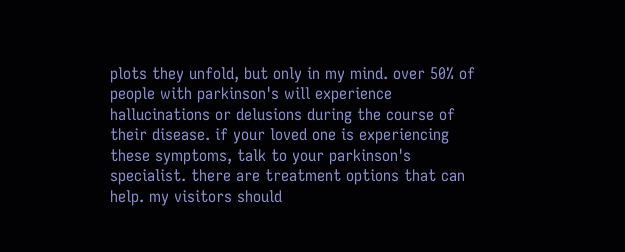plots they unfold, but only in my mind. over 50% of people with parkinson's will experience hallucinations or delusions during the course of their disease. if your loved one is experiencing these symptoms, talk to your parkinson's specialist. there are treatment options that can help. my visitors should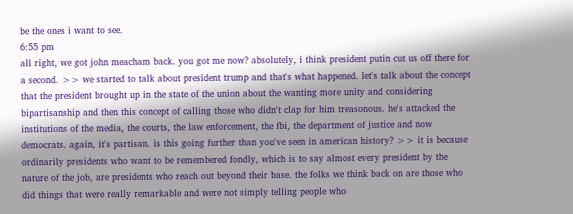be the ones i want to see.
6:55 pm
all right, we got john meacham back. you got me now? absolutely, i think president putin cut us off there for a second. >> we started to talk about president trump and that's what happened. let's talk about the concept that the president brought up in the state of the union about the wanting more unity and considering bipartisanship and then this concept of calling those who didn't clap for him treasonous. he's attacked the institutions of the media, the courts, the law enforcement, the fbi, the department of justice and now democrats. again, it's partisan. is this going further than you've seen in american history? >> it is because ordinarily presidents who want to be remembered fondly, which is to say almost every president by the nature of the job, are presidents who reach out beyond their base. the folks we think back on are those who did things that were really remarkable and were not simply telling people who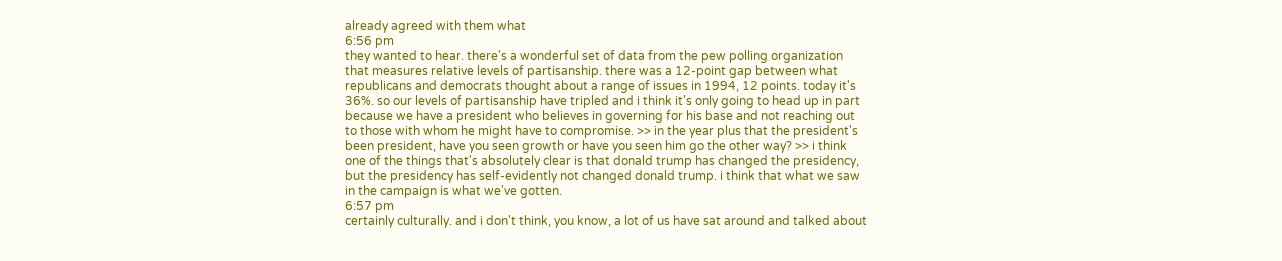already agreed with them what
6:56 pm
they wanted to hear. there's a wonderful set of data from the pew polling organization that measures relative levels of partisanship. there was a 12-point gap between what republicans and democrats thought about a range of issues in 1994, 12 points. today it's 36%. so our levels of partisanship have tripled and i think it's only going to head up in part because we have a president who believes in governing for his base and not reaching out to those with whom he might have to compromise. >> in the year plus that the president's been president, have you seen growth or have you seen him go the other way? >> i think one of the things that's absolutely clear is that donald trump has changed the presidency, but the presidency has self-evidently not changed donald trump. i think that what we saw in the campaign is what we've gotten.
6:57 pm
certainly culturally. and i don't think, you know, a lot of us have sat around and talked about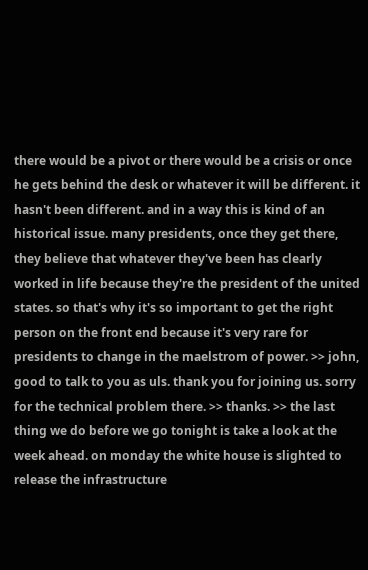there would be a pivot or there would be a crisis or once he gets behind the desk or whatever it will be different. it hasn't been different. and in a way this is kind of an historical issue. many presidents, once they get there, they believe that whatever they've been has clearly worked in life because they're the president of the united states. so that's why it's so important to get the right person on the front end because it's very rare for presidents to change in the maelstrom of power. >> john, good to talk to you as uls. thank you for joining us. sorry for the technical problem there. >> thanks. >> the last thing we do before we go tonight is take a look at the week ahead. on monday the white house is slighted to release the infrastructure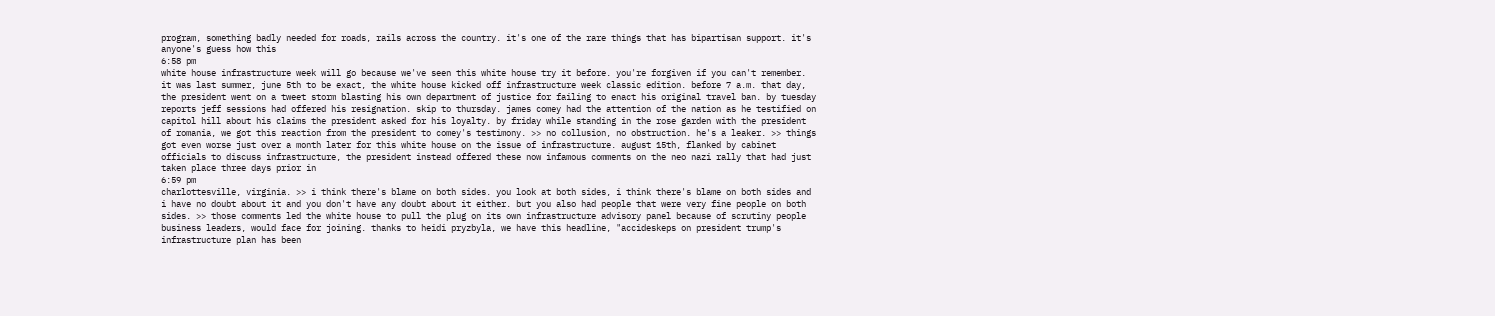program, something badly needed for roads, rails across the country. it's one of the rare things that has bipartisan support. it's anyone's guess how this
6:58 pm
white house infrastructure week will go because we've seen this white house try it before. you're forgiven if you can't remember. it was last summer, june 5th to be exact, the white house kicked off infrastructure week classic edition. before 7 a.m. that day, the president went on a tweet storm blasting his own department of justice for failing to enact his original travel ban. by tuesday reports jeff sessions had offered his resignation. skip to thursday. james comey had the attention of the nation as he testified on capitol hill about his claims the president asked for his loyalty. by friday while standing in the rose garden with the president of romania, we got this reaction from the president to comey's testimony. >> no collusion, no obstruction. he's a leaker. >> things got even worse just over a month later for this white house on the issue of infrastructure. august 15th, flanked by cabinet officials to discuss infrastructure, the president instead offered these now infamous comments on the neo nazi rally that had just taken place three days prior in
6:59 pm
charlottesville, virginia. >> i think there's blame on both sides. you look at both sides, i think there's blame on both sides and i have no doubt about it and you don't have any doubt about it either. but you also had people that were very fine people on both sides. >> those comments led the white house to pull the plug on its own infrastructure advisory panel because of scrutiny people business leaders, would face for joining. thanks to heidi pryzbyla, we have this headline, "accideskeps on president trump's infrastructure plan has been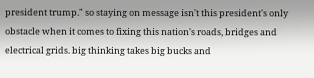president trump." so staying on message isn't this president's only obstacle when it comes to fixing this nation's roads, bridges and electrical grids. big thinking takes big bucks and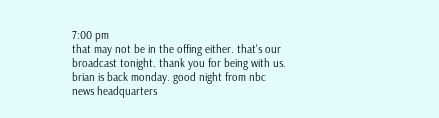7:00 pm
that may not be in the offing either. that's our broadcast tonight. thank you for being with us. brian is back monday. good night from nbc news headquarters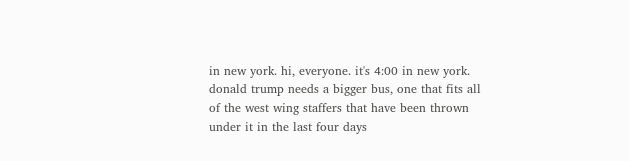in new york. hi, everyone. it's 4:00 in new york. donald trump needs a bigger bus, one that fits all of the west wing staffers that have been thrown under it in the last four days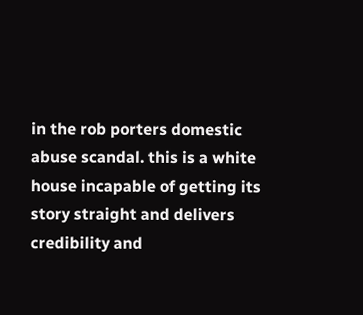in the rob porters domestic abuse scandal. this is a white house incapable of getting its story straight and delivers credibility and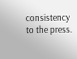consistency to the press.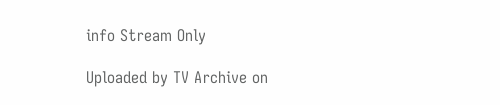info Stream Only

Uploaded by TV Archive on